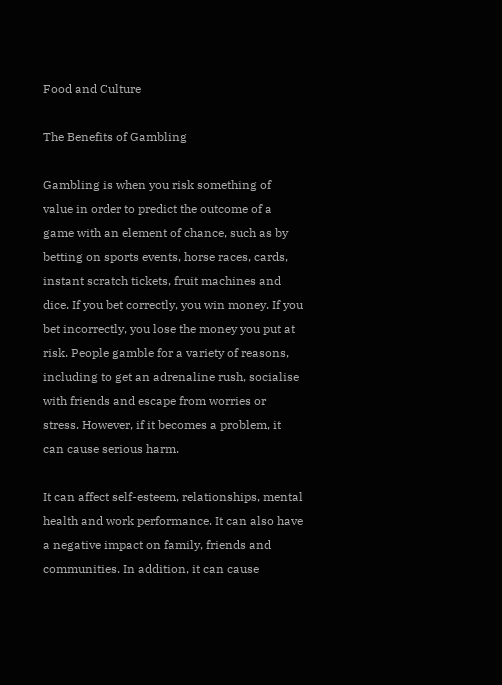Food and Culture

The Benefits of Gambling

Gambling is when you risk something of value in order to predict the outcome of a game with an element of chance, such as by betting on sports events, horse races, cards, instant scratch tickets, fruit machines and dice. If you bet correctly, you win money. If you bet incorrectly, you lose the money you put at risk. People gamble for a variety of reasons, including to get an adrenaline rush, socialise with friends and escape from worries or stress. However, if it becomes a problem, it can cause serious harm.

It can affect self-esteem, relationships, mental health and work performance. It can also have a negative impact on family, friends and communities. In addition, it can cause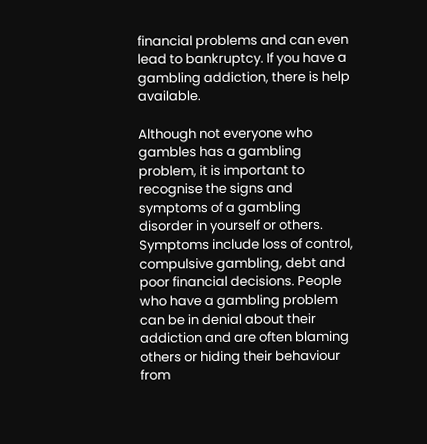financial problems and can even lead to bankruptcy. If you have a gambling addiction, there is help available.

Although not everyone who gambles has a gambling problem, it is important to recognise the signs and symptoms of a gambling disorder in yourself or others. Symptoms include loss of control, compulsive gambling, debt and poor financial decisions. People who have a gambling problem can be in denial about their addiction and are often blaming others or hiding their behaviour from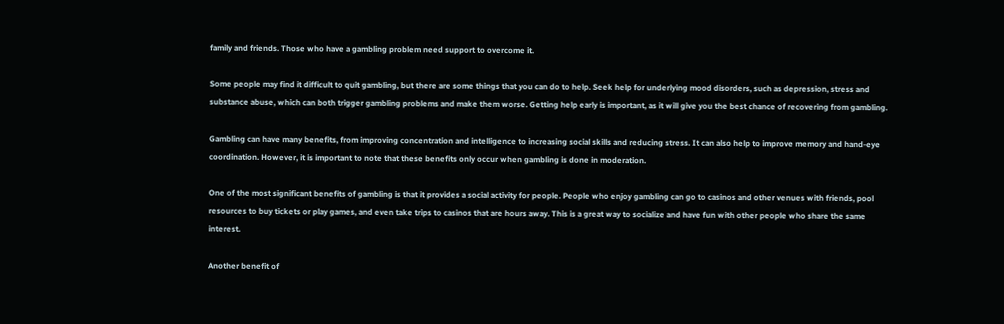family and friends. Those who have a gambling problem need support to overcome it.

Some people may find it difficult to quit gambling, but there are some things that you can do to help. Seek help for underlying mood disorders, such as depression, stress and substance abuse, which can both trigger gambling problems and make them worse. Getting help early is important, as it will give you the best chance of recovering from gambling.

Gambling can have many benefits, from improving concentration and intelligence to increasing social skills and reducing stress. It can also help to improve memory and hand-eye coordination. However, it is important to note that these benefits only occur when gambling is done in moderation.

One of the most significant benefits of gambling is that it provides a social activity for people. People who enjoy gambling can go to casinos and other venues with friends, pool resources to buy tickets or play games, and even take trips to casinos that are hours away. This is a great way to socialize and have fun with other people who share the same interest.

Another benefit of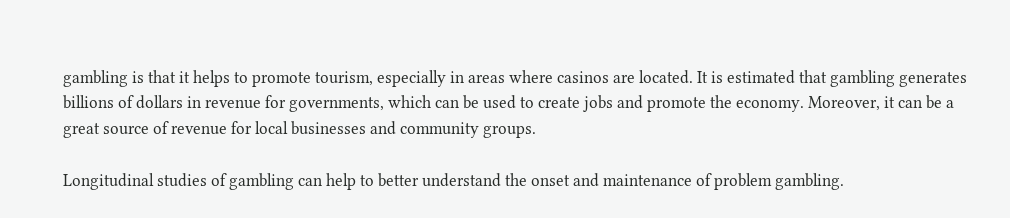gambling is that it helps to promote tourism, especially in areas where casinos are located. It is estimated that gambling generates billions of dollars in revenue for governments, which can be used to create jobs and promote the economy. Moreover, it can be a great source of revenue for local businesses and community groups.

Longitudinal studies of gambling can help to better understand the onset and maintenance of problem gambling.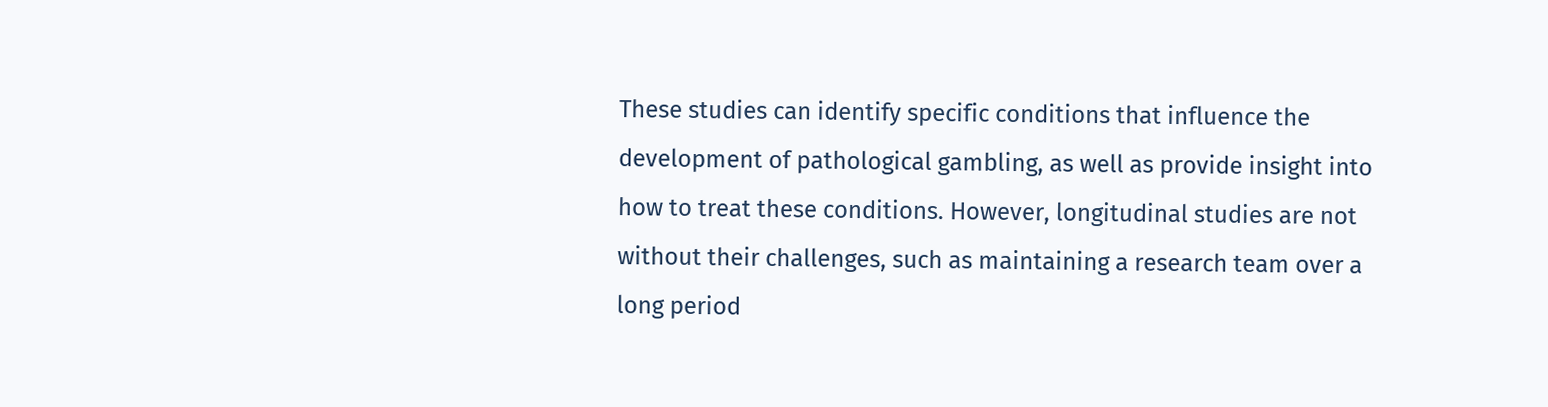These studies can identify specific conditions that influence the development of pathological gambling, as well as provide insight into how to treat these conditions. However, longitudinal studies are not without their challenges, such as maintaining a research team over a long period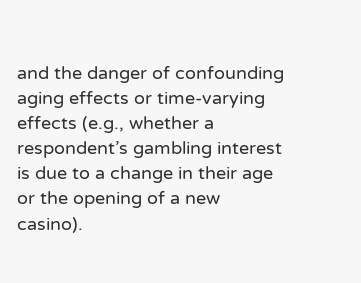and the danger of confounding aging effects or time-varying effects (e.g., whether a respondent’s gambling interest is due to a change in their age or the opening of a new casino).